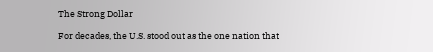The Strong Dollar

For decades, the U.S. stood out as the one nation that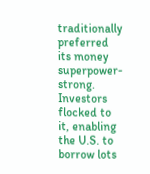traditionally preferred its money superpower-strong. Investors flocked to it, enabling the U.S. to borrow lots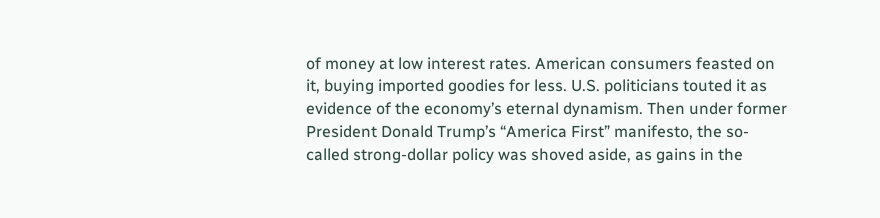of money at low interest rates. American consumers feasted on it, buying imported goodies for less. U.S. politicians touted it as evidence of the economy’s eternal dynamism. Then under former President Donald Trump’s “America First” manifesto, the so-called strong-dollar policy was shoved aside, as gains in the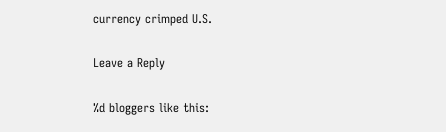currency crimped U.S.

Leave a Reply

%d bloggers like this: